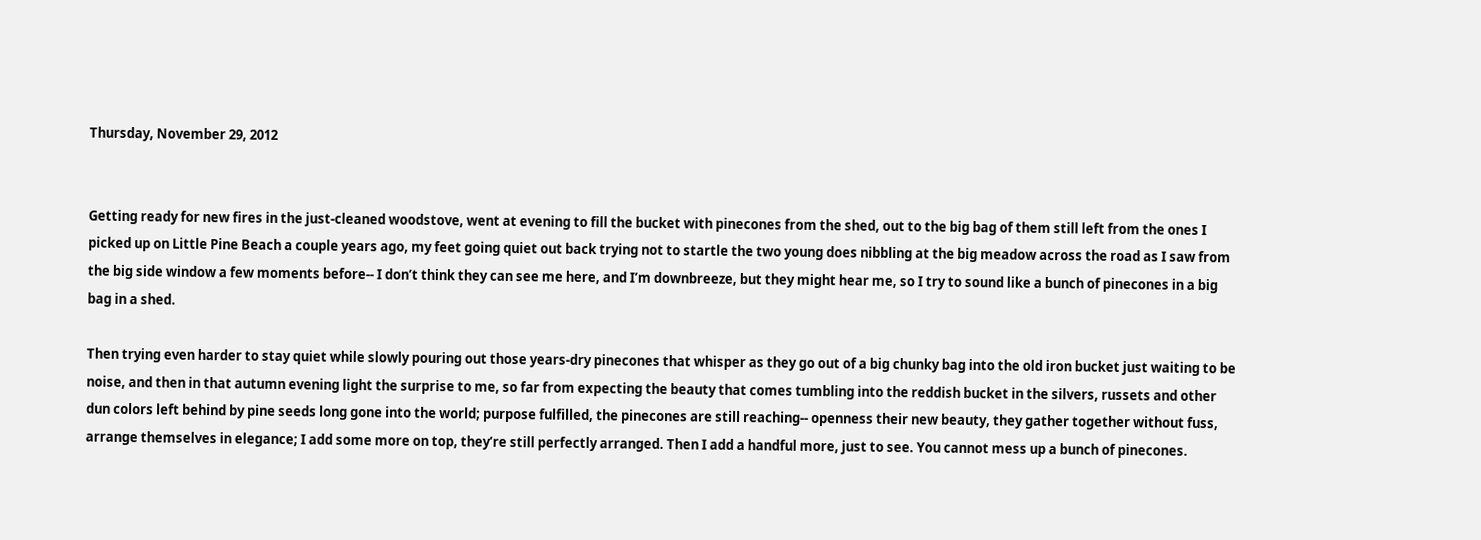Thursday, November 29, 2012


Getting ready for new fires in the just-cleaned woodstove, went at evening to fill the bucket with pinecones from the shed, out to the big bag of them still left from the ones I picked up on Little Pine Beach a couple years ago, my feet going quiet out back trying not to startle the two young does nibbling at the big meadow across the road as I saw from the big side window a few moments before-- I don’t think they can see me here, and I’m downbreeze, but they might hear me, so I try to sound like a bunch of pinecones in a big bag in a shed.

Then trying even harder to stay quiet while slowly pouring out those years-dry pinecones that whisper as they go out of a big chunky bag into the old iron bucket just waiting to be noise, and then in that autumn evening light the surprise to me, so far from expecting the beauty that comes tumbling into the reddish bucket in the silvers, russets and other dun colors left behind by pine seeds long gone into the world; purpose fulfilled, the pinecones are still reaching-- openness their new beauty, they gather together without fuss, arrange themselves in elegance; I add some more on top, they’re still perfectly arranged. Then I add a handful more, just to see. You cannot mess up a bunch of pinecones.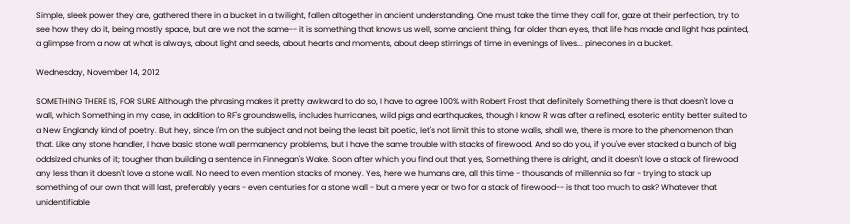Simple, sleek power they are, gathered there in a bucket in a twilight, fallen altogether in ancient understanding. One must take the time they call for, gaze at their perfection, try to see how they do it, being mostly space, but are we not the same-- it is something that knows us well, some ancient thing, far older than eyes, that life has made and light has painted, a glimpse from a now at what is always, about light and seeds, about hearts and moments, about deep stirrings of time in evenings of lives... pinecones in a bucket.

Wednesday, November 14, 2012

SOMETHING THERE IS, FOR SURE Although the phrasing makes it pretty awkward to do so, I have to agree 100% with Robert Frost that definitely Something there is that doesn't love a wall, which Something in my case, in addition to RF's groundswells, includes hurricanes, wild pigs and earthquakes, though I know R was after a refined, esoteric entity better suited to a New Englandy kind of poetry. But hey, since I'm on the subject and not being the least bit poetic, let's not limit this to stone walls, shall we, there is more to the phenomenon than that. Like any stone handler, I have basic stone wall permanency problems, but I have the same trouble with stacks of firewood. And so do you, if you've ever stacked a bunch of big oddsized chunks of it; tougher than building a sentence in Finnegan's Wake. Soon after which you find out that yes, Something there is alright, and it doesn't love a stack of firewood any less than it doesn't love a stone wall. No need to even mention stacks of money. Yes, here we humans are, all this time - thousands of millennia so far - trying to stack up something of our own that will last, preferably years - even centuries for a stone wall - but a mere year or two for a stack of firewood-- is that too much to ask? Whatever that unidentifiable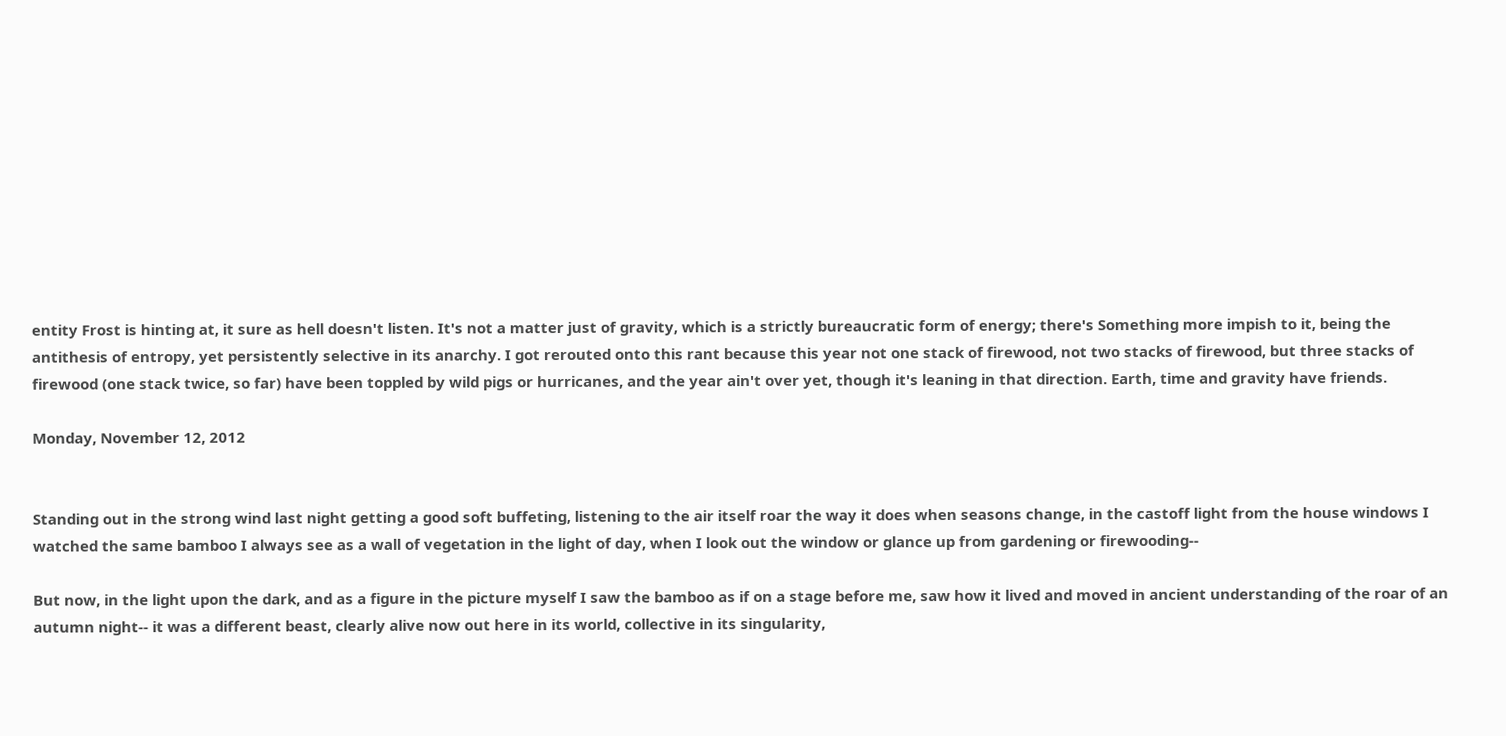entity Frost is hinting at, it sure as hell doesn't listen. It's not a matter just of gravity, which is a strictly bureaucratic form of energy; there's Something more impish to it, being the antithesis of entropy, yet persistently selective in its anarchy. I got rerouted onto this rant because this year not one stack of firewood, not two stacks of firewood, but three stacks of firewood (one stack twice, so far) have been toppled by wild pigs or hurricanes, and the year ain't over yet, though it's leaning in that direction. Earth, time and gravity have friends.

Monday, November 12, 2012


Standing out in the strong wind last night getting a good soft buffeting, listening to the air itself roar the way it does when seasons change, in the castoff light from the house windows I watched the same bamboo I always see as a wall of vegetation in the light of day, when I look out the window or glance up from gardening or firewooding--

But now, in the light upon the dark, and as a figure in the picture myself I saw the bamboo as if on a stage before me, saw how it lived and moved in ancient understanding of the roar of an autumn night-- it was a different beast, clearly alive now out here in its world, collective in its singularity,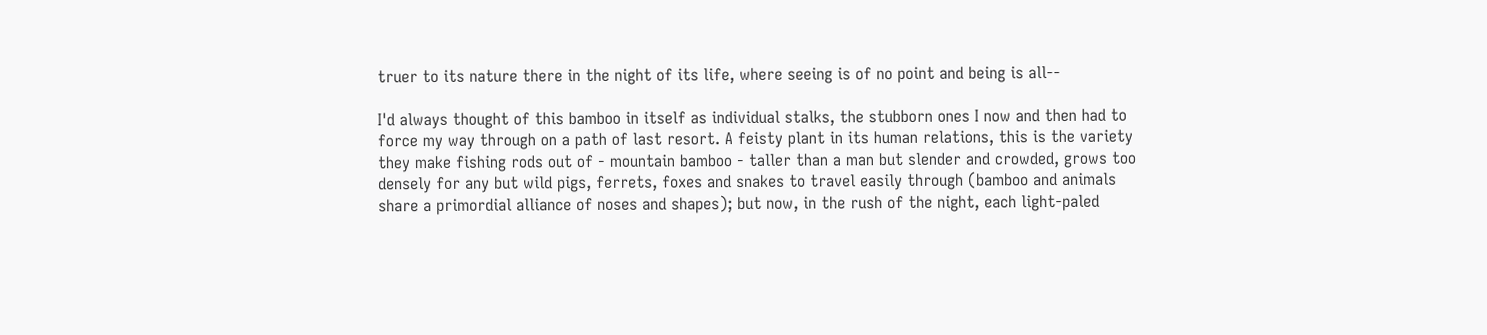truer to its nature there in the night of its life, where seeing is of no point and being is all--

I'd always thought of this bamboo in itself as individual stalks, the stubborn ones I now and then had to force my way through on a path of last resort. A feisty plant in its human relations, this is the variety they make fishing rods out of - mountain bamboo - taller than a man but slender and crowded, grows too densely for any but wild pigs, ferrets, foxes and snakes to travel easily through (bamboo and animals share a primordial alliance of noses and shapes); but now, in the rush of the night, each light-paled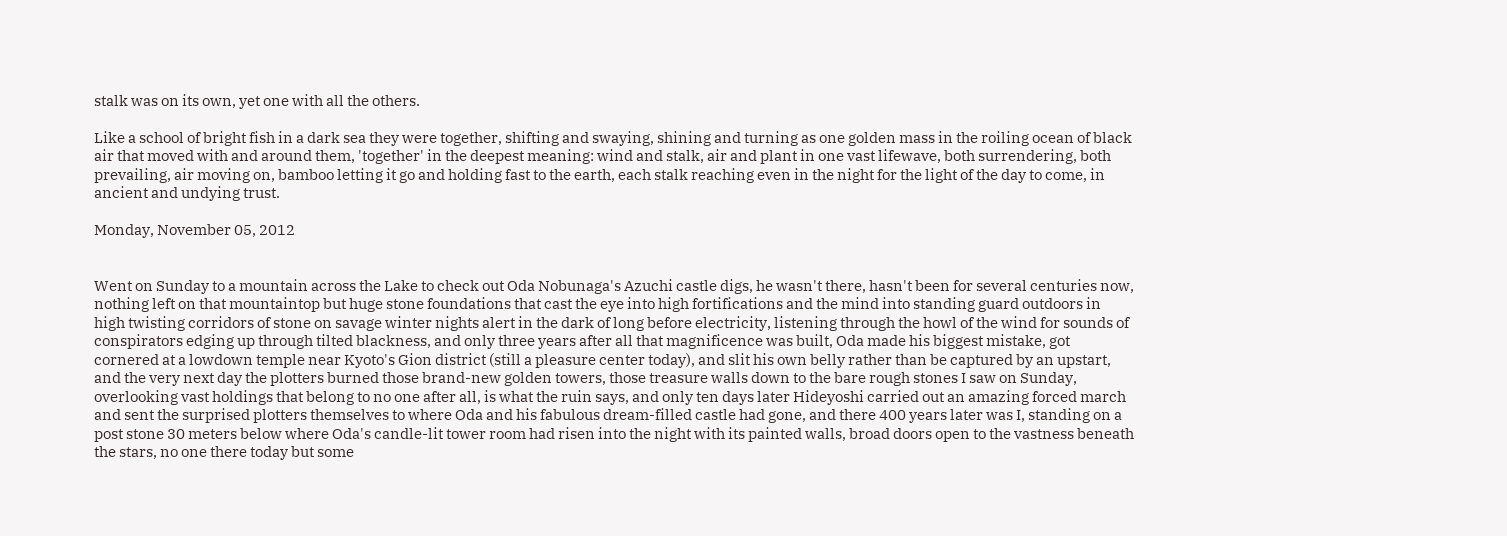stalk was on its own, yet one with all the others.

Like a school of bright fish in a dark sea they were together, shifting and swaying, shining and turning as one golden mass in the roiling ocean of black air that moved with and around them, 'together' in the deepest meaning: wind and stalk, air and plant in one vast lifewave, both surrendering, both prevailing, air moving on, bamboo letting it go and holding fast to the earth, each stalk reaching even in the night for the light of the day to come, in ancient and undying trust.

Monday, November 05, 2012


Went on Sunday to a mountain across the Lake to check out Oda Nobunaga's Azuchi castle digs, he wasn't there, hasn't been for several centuries now, nothing left on that mountaintop but huge stone foundations that cast the eye into high fortifications and the mind into standing guard outdoors in high twisting corridors of stone on savage winter nights alert in the dark of long before electricity, listening through the howl of the wind for sounds of conspirators edging up through tilted blackness, and only three years after all that magnificence was built, Oda made his biggest mistake, got cornered at a lowdown temple near Kyoto's Gion district (still a pleasure center today), and slit his own belly rather than be captured by an upstart, and the very next day the plotters burned those brand-new golden towers, those treasure walls down to the bare rough stones I saw on Sunday, overlooking vast holdings that belong to no one after all, is what the ruin says, and only ten days later Hideyoshi carried out an amazing forced march and sent the surprised plotters themselves to where Oda and his fabulous dream-filled castle had gone, and there 400 years later was I, standing on a post stone 30 meters below where Oda's candle-lit tower room had risen into the night with its painted walls, broad doors open to the vastness beneath the stars, no one there today but some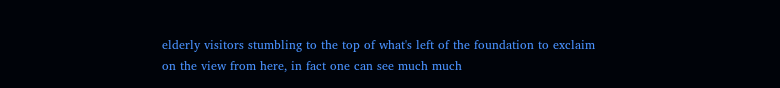elderly visitors stumbling to the top of what's left of the foundation to exclaim on the view from here, in fact one can see much much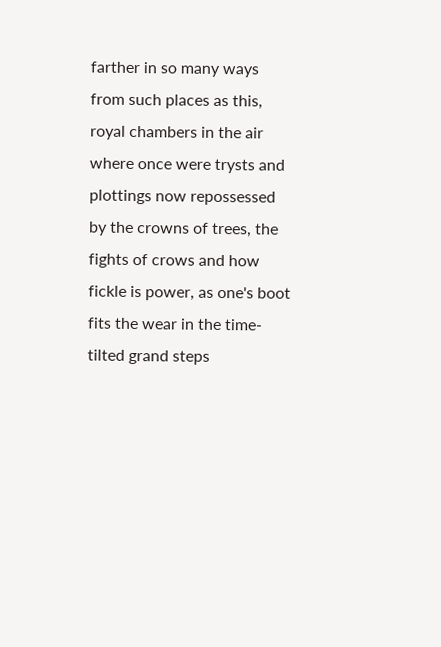farther in so many ways from such places as this, royal chambers in the air where once were trysts and plottings now repossessed by the crowns of trees, the fights of crows and how fickle is power, as one's boot fits the wear in the time-tilted grand steps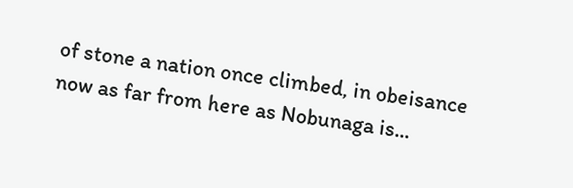of stone a nation once climbed, in obeisance now as far from here as Nobunaga is...